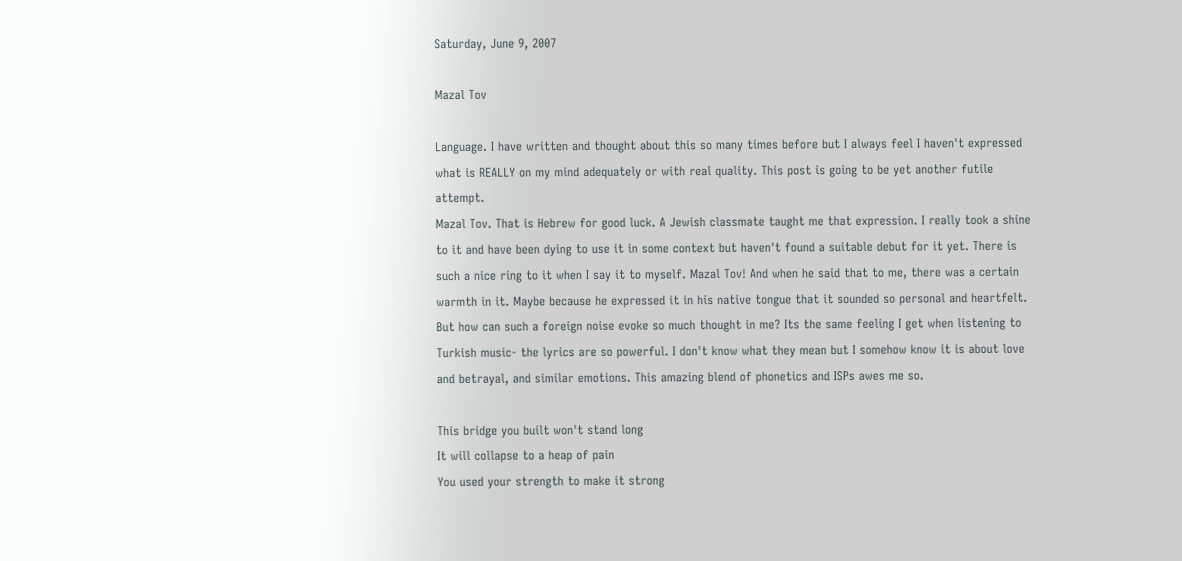Saturday, June 9, 2007

Mazal Tov

Language. I have written and thought about this so many times before but I always feel I haven't expressed what is REALLY on my mind adequately or with real quality. This post is going to be yet another futile attempt.
Mazal Tov. That is Hebrew for good luck. A Jewish classmate taught me that expression. I really took a shine to it and have been dying to use it in some context but haven't found a suitable debut for it yet. There is such a nice ring to it when I say it to myself. Mazal Tov! And when he said that to me, there was a certain warmth in it. Maybe because he expressed it in his native tongue that it sounded so personal and heartfelt. But how can such a foreign noise evoke so much thought in me? Its the same feeling I get when listening to Turkish music- the lyrics are so powerful. I don't know what they mean but I somehow know it is about love and betrayal, and similar emotions. This amazing blend of phonetics and ISPs awes me so.

This bridge you built won't stand long
It will collapse to a heap of pain
You used your strength to make it strong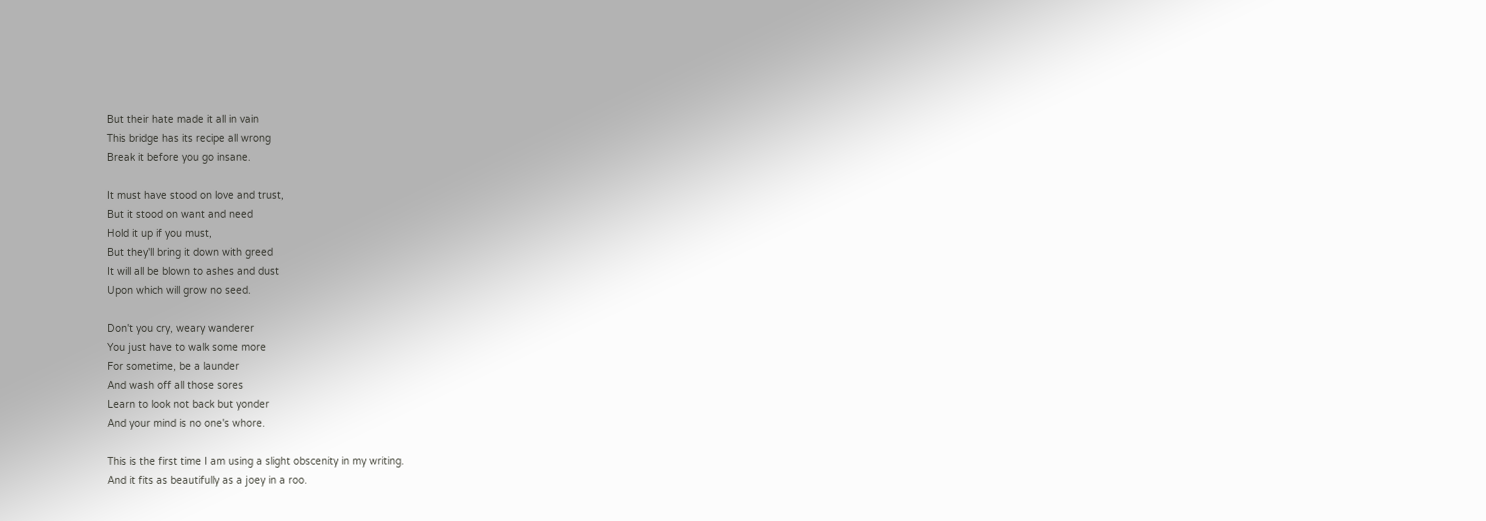But their hate made it all in vain
This bridge has its recipe all wrong
Break it before you go insane.

It must have stood on love and trust,
But it stood on want and need
Hold it up if you must,
But they'll bring it down with greed
It will all be blown to ashes and dust
Upon which will grow no seed.

Don't you cry, weary wanderer
You just have to walk some more
For sometime, be a launder
And wash off all those sores
Learn to look not back but yonder
And your mind is no one's whore.

This is the first time I am using a slight obscenity in my writing.
And it fits as beautifully as a joey in a roo.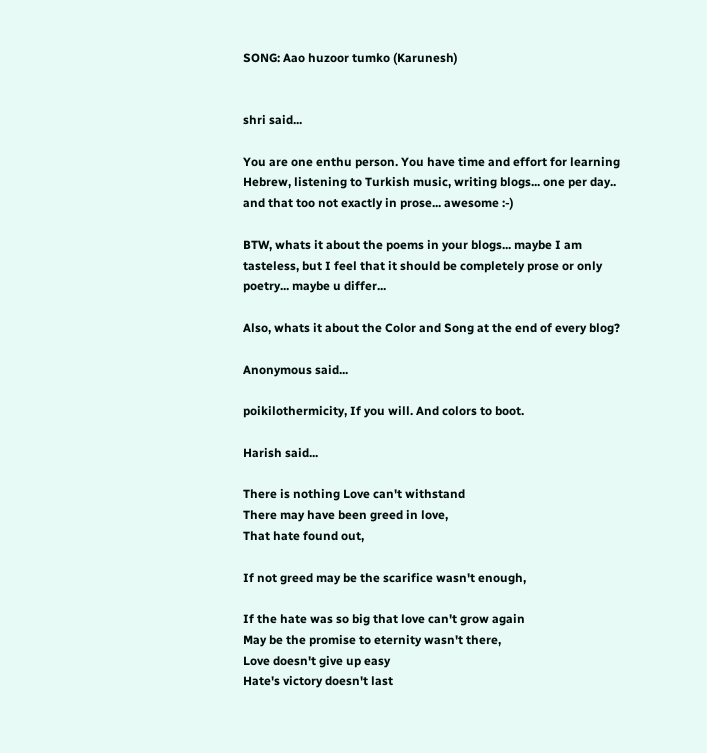SONG: Aao huzoor tumko (Karunesh)


shri said...

You are one enthu person. You have time and effort for learning Hebrew, listening to Turkish music, writing blogs... one per day.. and that too not exactly in prose... awesome :-)

BTW, whats it about the poems in your blogs... maybe I am tasteless, but I feel that it should be completely prose or only poetry... maybe u differ...

Also, whats it about the Color and Song at the end of every blog?

Anonymous said...

poikilothermicity, If you will. And colors to boot.

Harish said...

There is nothing Love can't withstand
There may have been greed in love,
That hate found out,

If not greed may be the scarifice wasn't enough,

If the hate was so big that love can't grow again
May be the promise to eternity wasn't there,
Love doesn't give up easy
Hate's victory doesn't last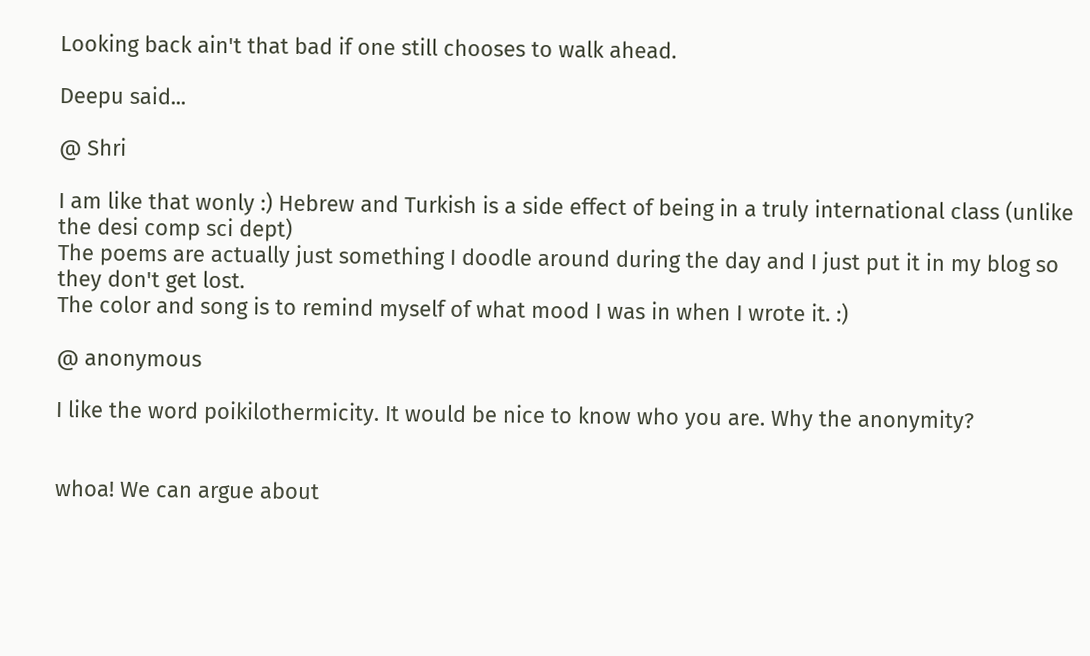Looking back ain't that bad if one still chooses to walk ahead.

Deepu said...

@ Shri

I am like that wonly :) Hebrew and Turkish is a side effect of being in a truly international class (unlike the desi comp sci dept)
The poems are actually just something I doodle around during the day and I just put it in my blog so they don't get lost.
The color and song is to remind myself of what mood I was in when I wrote it. :)

@ anonymous

I like the word poikilothermicity. It would be nice to know who you are. Why the anonymity?


whoa! We can argue about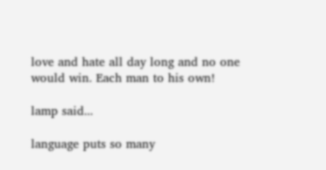love and hate all day long and no one would win. Each man to his own!

lamp said...

language puts so many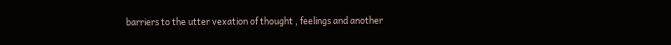barriers to the utter vexation of thought , feelings and another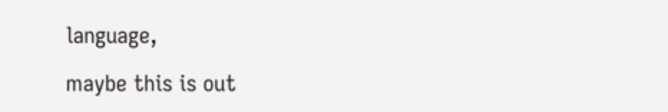language,

maybe this is out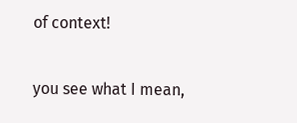of context!

you see what I mean,